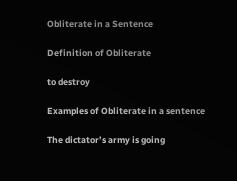Obliterate in a Sentence

Definition of Obliterate

to destroy

Examples of Obliterate in a sentence

The dictator’s army is going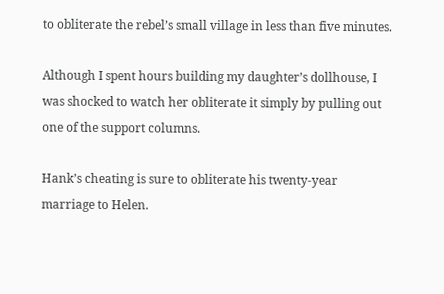to obliterate the rebel’s small village in less than five minutes.

Although I spent hours building my daughter’s dollhouse, I was shocked to watch her obliterate it simply by pulling out one of the support columns.

Hank’s cheating is sure to obliterate his twenty-year marriage to Helen.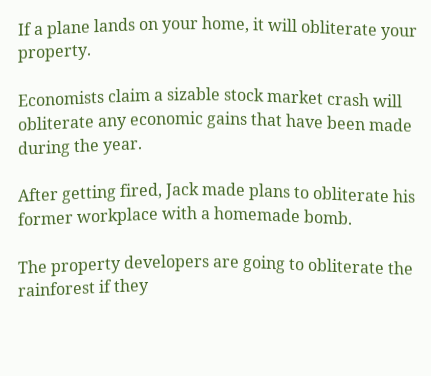If a plane lands on your home, it will obliterate your property.

Economists claim a sizable stock market crash will obliterate any economic gains that have been made during the year.

After getting fired, Jack made plans to obliterate his former workplace with a homemade bomb.

The property developers are going to obliterate the rainforest if they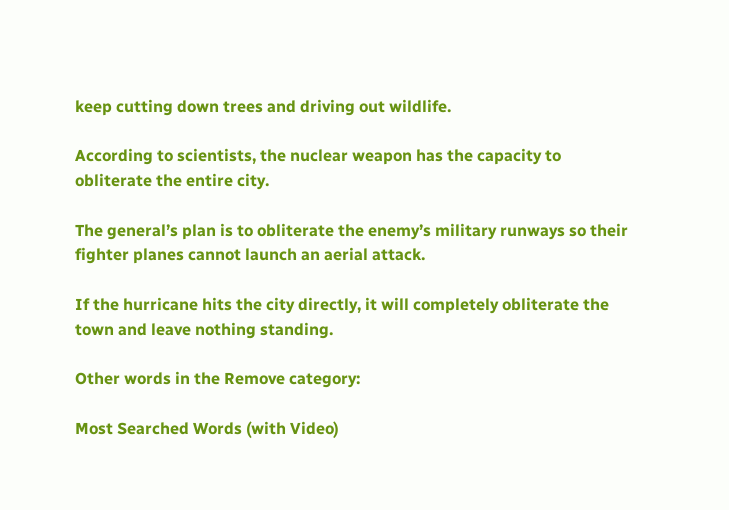keep cutting down trees and driving out wildlife.

According to scientists, the nuclear weapon has the capacity to obliterate the entire city.

The general’s plan is to obliterate the enemy’s military runways so their fighter planes cannot launch an aerial attack.

If the hurricane hits the city directly, it will completely obliterate the town and leave nothing standing.

Other words in the Remove category:

Most Searched Words (with Video)